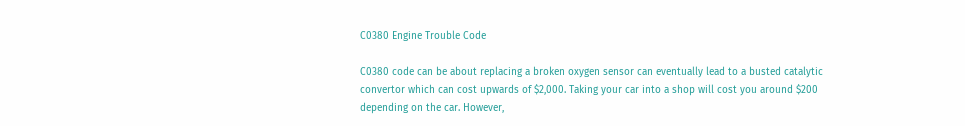C0380 Engine Trouble Code

C0380 code can be about replacing a broken oxygen sensor can eventually lead to a busted catalytic convertor which can cost upwards of $2,000. Taking your car into a shop will cost you around $200 depending on the car. However,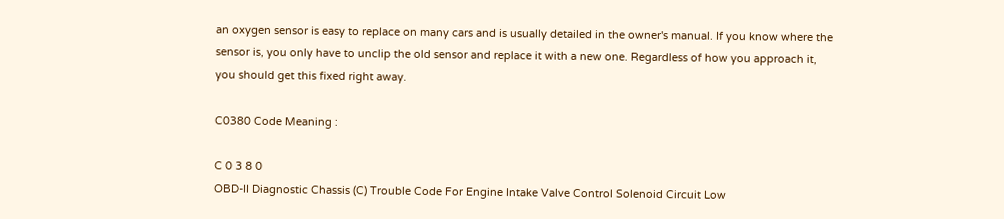an oxygen sensor is easy to replace on many cars and is usually detailed in the owner's manual. If you know where the sensor is, you only have to unclip the old sensor and replace it with a new one. Regardless of how you approach it, you should get this fixed right away.

C0380 Code Meaning :

C 0 3 8 0
OBD-II Diagnostic Chassis (C) Trouble Code For Engine Intake Valve Control Solenoid Circuit Low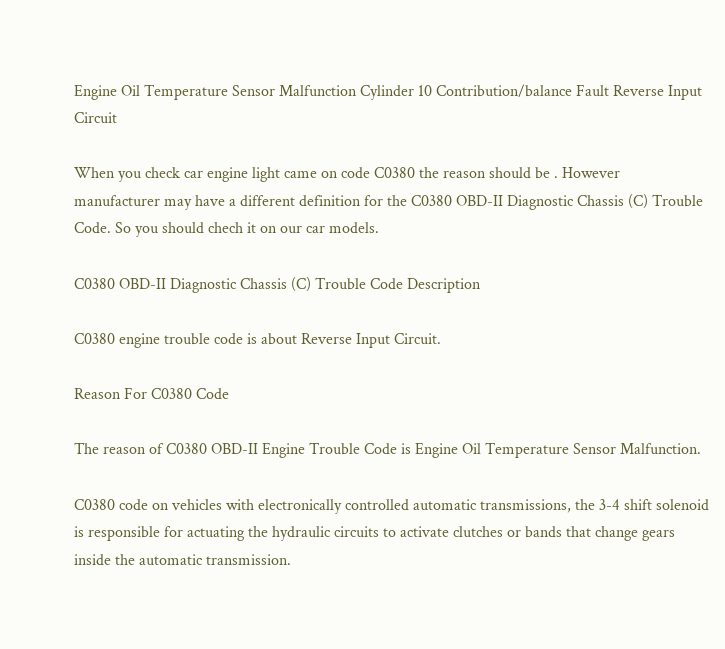Engine Oil Temperature Sensor Malfunction Cylinder 10 Contribution/balance Fault Reverse Input Circuit

When you check car engine light came on code C0380 the reason should be . However manufacturer may have a different definition for the C0380 OBD-II Diagnostic Chassis (C) Trouble Code. So you should chech it on our car models.

C0380 OBD-II Diagnostic Chassis (C) Trouble Code Description

C0380 engine trouble code is about Reverse Input Circuit.

Reason For C0380 Code

The reason of C0380 OBD-II Engine Trouble Code is Engine Oil Temperature Sensor Malfunction.

C0380 code on vehicles with electronically controlled automatic transmissions, the 3-4 shift solenoid is responsible for actuating the hydraulic circuits to activate clutches or bands that change gears inside the automatic transmission.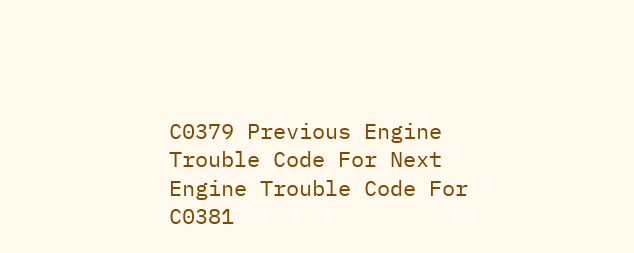C0379 Previous Engine Trouble Code For Next Engine Trouble Code For C0381